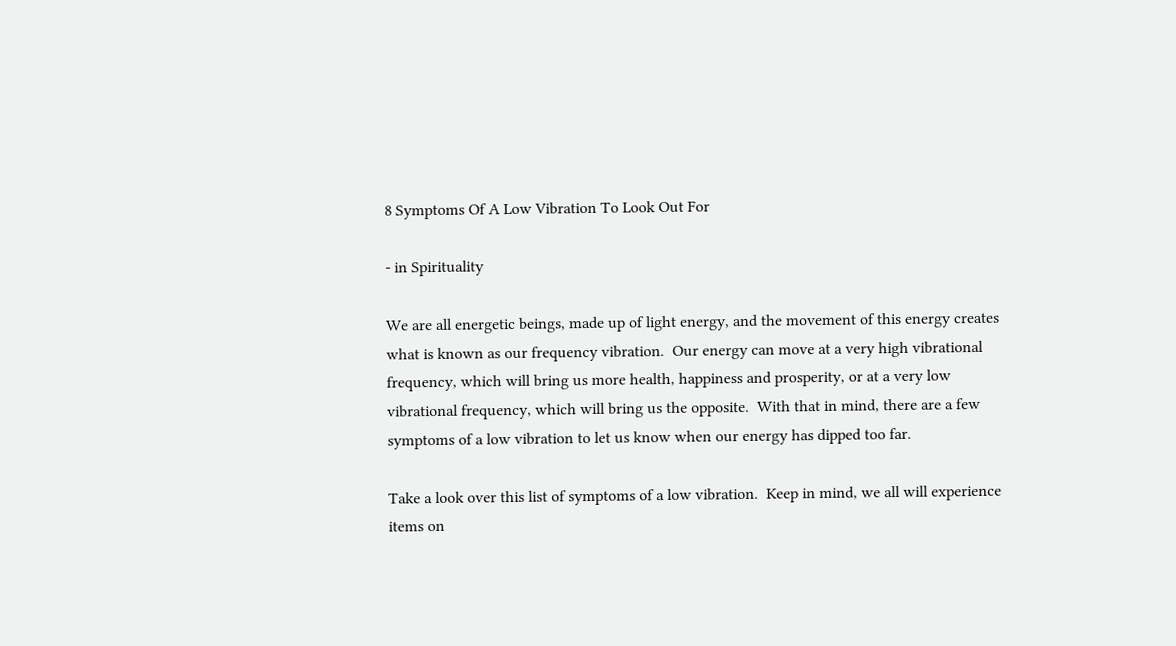8 Symptoms Of A Low Vibration To Look Out For

- in Spirituality

We are all energetic beings, made up of light energy, and the movement of this energy creates what is known as our frequency vibration.  Our energy can move at a very high vibrational frequency, which will bring us more health, happiness and prosperity, or at a very low vibrational frequency, which will bring us the opposite.  With that in mind, there are a few symptoms of a low vibration to let us know when our energy has dipped too far.

Take a look over this list of symptoms of a low vibration.  Keep in mind, we all will experience items on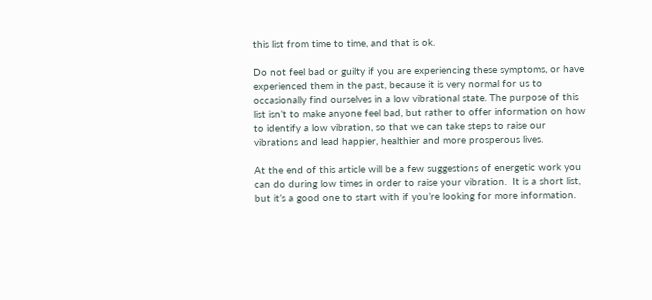this list from time to time, and that is ok.

Do not feel bad or guilty if you are experiencing these symptoms, or have experienced them in the past, because it is very normal for us to occasionally find ourselves in a low vibrational state. The purpose of this list isn’t to make anyone feel bad, but rather to offer information on how to identify a low vibration, so that we can take steps to raise our vibrations and lead happier, healthier and more prosperous lives.

At the end of this article will be a few suggestions of energetic work you can do during low times in order to raise your vibration.  It is a short list, but it’s a good one to start with if you’re looking for more information.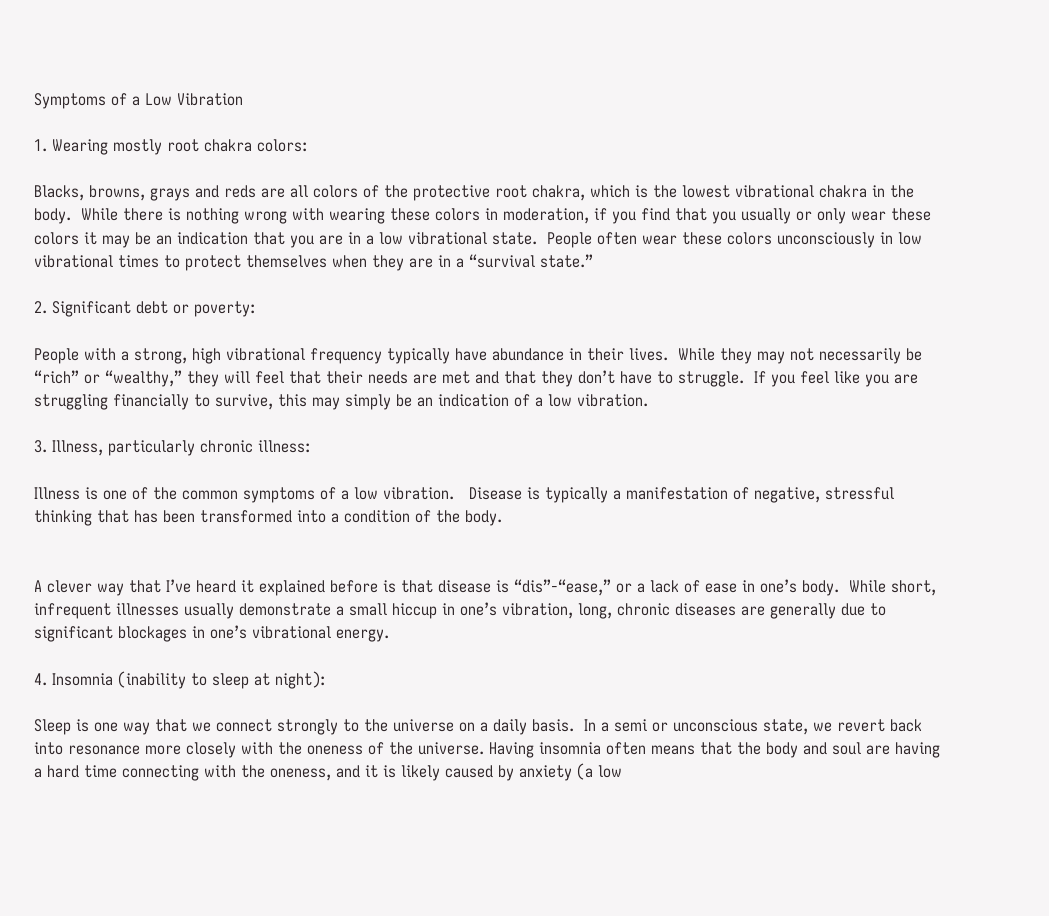Symptoms of a Low Vibration

1. Wearing mostly root chakra colors:

Blacks, browns, grays and reds are all colors of the protective root chakra, which is the lowest vibrational chakra in the body.  While there is nothing wrong with wearing these colors in moderation, if you find that you usually or only wear these colors it may be an indication that you are in a low vibrational state.  People often wear these colors unconsciously in low vibrational times to protect themselves when they are in a “survival state.”

2. Significant debt or poverty:

People with a strong, high vibrational frequency typically have abundance in their lives.  While they may not necessarily be “rich” or “wealthy,” they will feel that their needs are met and that they don’t have to struggle.  If you feel like you are struggling financially to survive, this may simply be an indication of a low vibration.

3. Illness, particularly chronic illness:

Illness is one of the common symptoms of a low vibration.   Disease is typically a manifestation of negative, stressful thinking that has been transformed into a condition of the body.


A clever way that I’ve heard it explained before is that disease is “dis”-“ease,” or a lack of ease in one’s body.  While short, infrequent illnesses usually demonstrate a small hiccup in one’s vibration, long, chronic diseases are generally due to significant blockages in one’s vibrational energy.

4. Insomnia (inability to sleep at night):

Sleep is one way that we connect strongly to the universe on a daily basis.  In a semi or unconscious state, we revert back into resonance more closely with the oneness of the universe. Having insomnia often means that the body and soul are having a hard time connecting with the oneness, and it is likely caused by anxiety (a low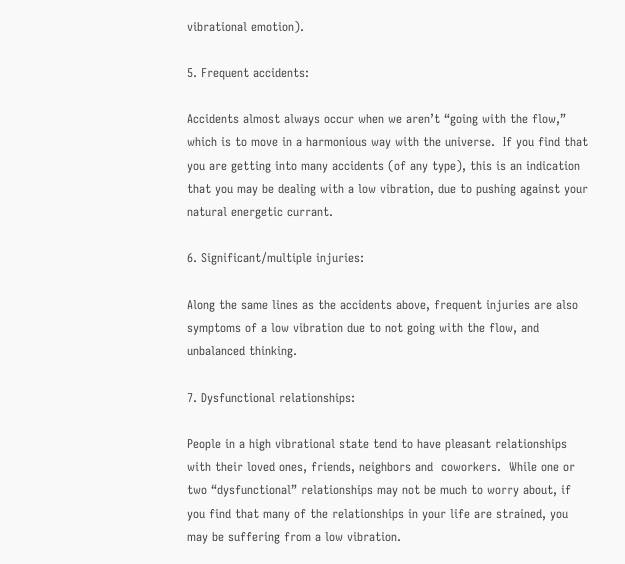vibrational emotion).

5. Frequent accidents:

Accidents almost always occur when we aren’t “going with the flow,” which is to move in a harmonious way with the universe.  If you find that you are getting into many accidents (of any type), this is an indication that you may be dealing with a low vibration, due to pushing against your natural energetic currant.

6. Significant/multiple injuries:

Along the same lines as the accidents above, frequent injuries are also symptoms of a low vibration due to not going with the flow, and unbalanced thinking.

7. Dysfunctional relationships:

People in a high vibrational state tend to have pleasant relationships with their loved ones, friends, neighbors and  coworkers.  While one or two “dysfunctional” relationships may not be much to worry about, if you find that many of the relationships in your life are strained, you may be suffering from a low vibration.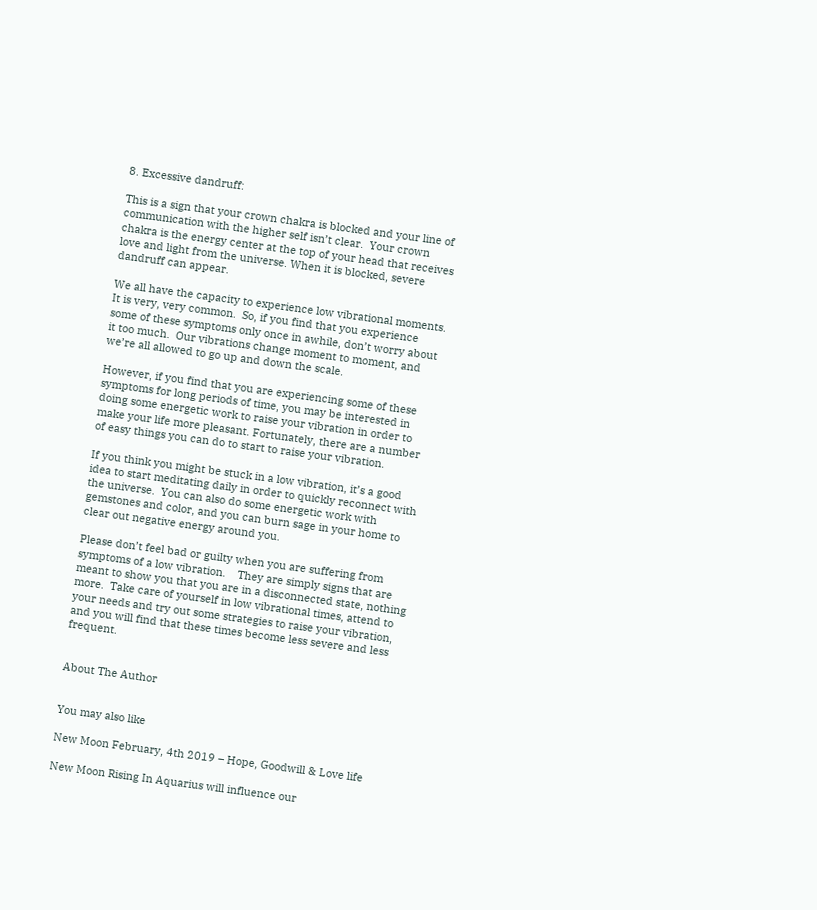8. Excessive dandruff:

This is a sign that your crown chakra is blocked and your line of communication with the higher self isn’t clear.  Your crown chakra is the energy center at the top of your head that receives love and light from the universe. When it is blocked, severe dandruff can appear.

We all have the capacity to experience low vibrational moments.  It is very, very common.  So, if you find that you experience some of these symptoms only once in awhile, don’t worry about it too much.  Our vibrations change moment to moment, and we’re all allowed to go up and down the scale.

However, if you find that you are experiencing some of these symptoms for long periods of time, you may be interested in doing some energetic work to raise your vibration in order to make your life more pleasant. Fortunately, there are a number of easy things you can do to start to raise your vibration.

If you think you might be stuck in a low vibration, it’s a good idea to start meditating daily in order to quickly reconnect with the universe.  You can also do some energetic work with gemstones and color, and you can burn sage in your home to clear out negative energy around you.

Please don’t feel bad or guilty when you are suffering from symptoms of a low vibration.    They are simply signs that are meant to show you that you are in a disconnected state, nothing more.  Take care of yourself in low vibrational times, attend to your needs and try out some strategies to raise your vibration, and you will find that these times become less severe and less frequent.


About The Author


You may also like

New Moon February, 4th 2019 – Hope, Goodwill & Love life

New Moon Rising In Aquarius will influence our